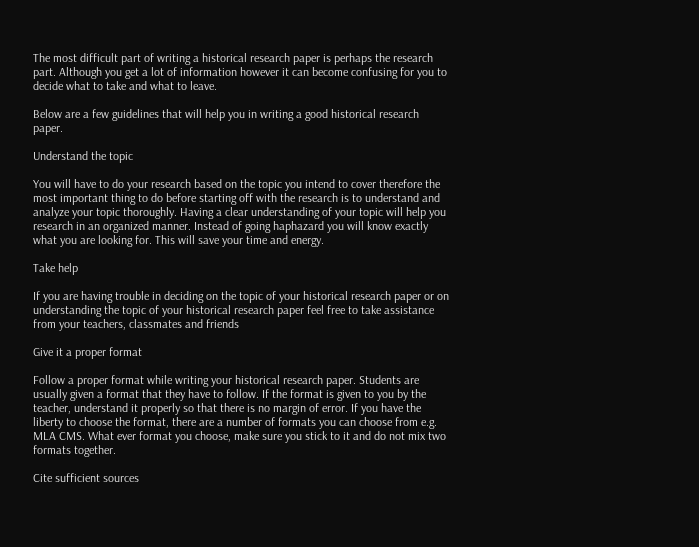The most difficult part of writing a historical research paper is perhaps the research part. Although you get a lot of information however it can become confusing for you to decide what to take and what to leave.

Below are a few guidelines that will help you in writing a good historical research paper.

Understand the topic

You will have to do your research based on the topic you intend to cover therefore the most important thing to do before starting off with the research is to understand and analyze your topic thoroughly. Having a clear understanding of your topic will help you research in an organized manner. Instead of going haphazard you will know exactly what you are looking for. This will save your time and energy.

Take help

If you are having trouble in deciding on the topic of your historical research paper or on understanding the topic of your historical research paper feel free to take assistance from your teachers, classmates and friends

Give it a proper format

Follow a proper format while writing your historical research paper. Students are usually given a format that they have to follow. If the format is given to you by the teacher, understand it properly so that there is no margin of error. If you have the liberty to choose the format, there are a number of formats you can choose from e.g. MLA CMS. What ever format you choose, make sure you stick to it and do not mix two formats together.

Cite sufficient sources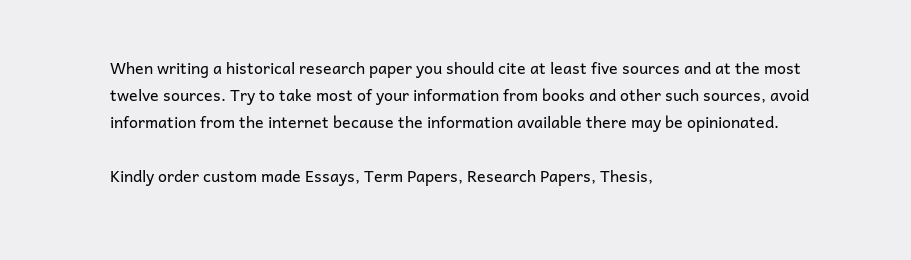When writing a historical research paper you should cite at least five sources and at the most twelve sources. Try to take most of your information from books and other such sources, avoid information from the internet because the information available there may be opinionated.

Kindly order custom made Essays, Term Papers, Research Papers, Thesis,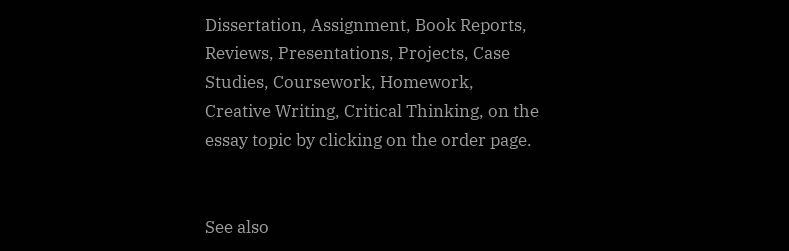Dissertation, Assignment, Book Reports, Reviews, Presentations, Projects, Case Studies, Coursework, Homework, Creative Writing, Critical Thinking, on the essay topic by clicking on the order page.


See also